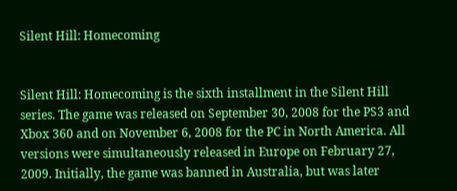Silent Hill: Homecoming


Silent Hill: Homecoming is the sixth installment in the Silent Hill series. The game was released on September 30, 2008 for the PS3 and Xbox 360 and on November 6, 2008 for the PC in North America. All versions were simultaneously released in Europe on February 27, 2009. Initially, the game was banned in Australia, but was later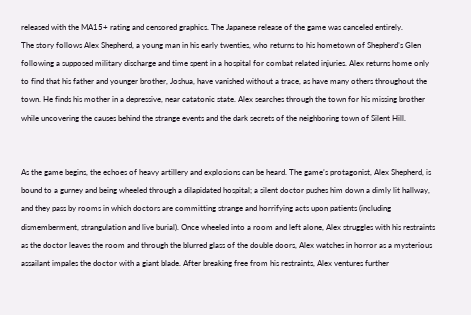released with the MA15+ rating and censored graphics. The Japanese release of the game was canceled entirely.
The story follows Alex Shepherd, a young man in his early twenties, who returns to his hometown of Shepherd’s Glen following a supposed military discharge and time spent in a hospital for combat related injuries. Alex returns home only to find that his father and younger brother, Joshua, have vanished without a trace, as have many others throughout the town. He finds his mother in a depressive, near catatonic state. Alex searches through the town for his missing brother while uncovering the causes behind the strange events and the dark secrets of the neighboring town of Silent Hill.


As the game begins, the echoes of heavy artillery and explosions can be heard. The game’s protagonist, Alex Shepherd, is bound to a gurney and being wheeled through a dilapidated hospital; a silent doctor pushes him down a dimly lit hallway, and they pass by rooms in which doctors are committing strange and horrifying acts upon patients (including dismemberment, strangulation and live burial). Once wheeled into a room and left alone, Alex struggles with his restraints as the doctor leaves the room and through the blurred glass of the double doors, Alex watches in horror as a mysterious assailant impales the doctor with a giant blade. After breaking free from his restraints, Alex ventures further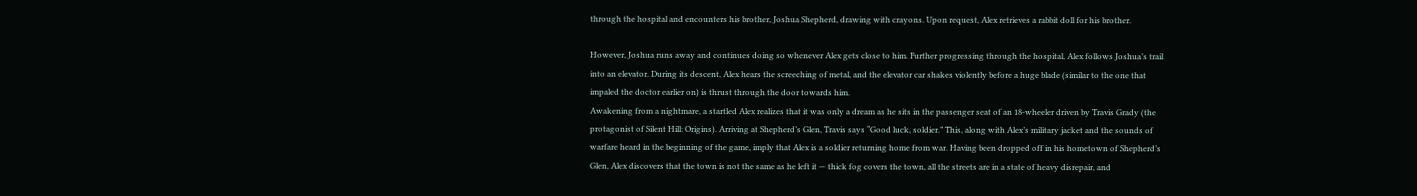through the hospital and encounters his brother, Joshua Shepherd, drawing with crayons. Upon request, Alex retrieves a rabbit doll for his brother.

However, Joshua runs away and continues doing so whenever Alex gets close to him. Further progressing through the hospital, Alex follows Joshua’s trail into an elevator. During its descent, Alex hears the screeching of metal, and the elevator car shakes violently before a huge blade (similar to the one that impaled the doctor earlier on) is thrust through the door towards him.
Awakening from a nightmare, a startled Alex realizes that it was only a dream as he sits in the passenger seat of an 18-wheeler driven by Travis Grady (the protagonist of Silent Hill: Origins). Arriving at Shepherd’s Glen, Travis says “Good luck, soldier.” This, along with Alex’s military jacket and the sounds of warfare heard in the beginning of the game, imply that Alex is a soldier returning home from war. Having been dropped off in his hometown of Shepherd’s Glen, Alex discovers that the town is not the same as he left it — thick fog covers the town, all the streets are in a state of heavy disrepair, and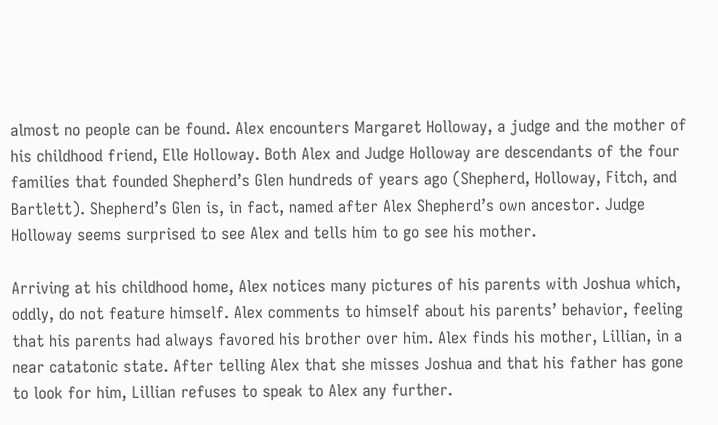almost no people can be found. Alex encounters Margaret Holloway, a judge and the mother of his childhood friend, Elle Holloway. Both Alex and Judge Holloway are descendants of the four families that founded Shepherd’s Glen hundreds of years ago (Shepherd, Holloway, Fitch, and Bartlett). Shepherd’s Glen is, in fact, named after Alex Shepherd’s own ancestor. Judge Holloway seems surprised to see Alex and tells him to go see his mother.

Arriving at his childhood home, Alex notices many pictures of his parents with Joshua which, oddly, do not feature himself. Alex comments to himself about his parents’ behavior, feeling that his parents had always favored his brother over him. Alex finds his mother, Lillian, in a near catatonic state. After telling Alex that she misses Joshua and that his father has gone to look for him, Lillian refuses to speak to Alex any further.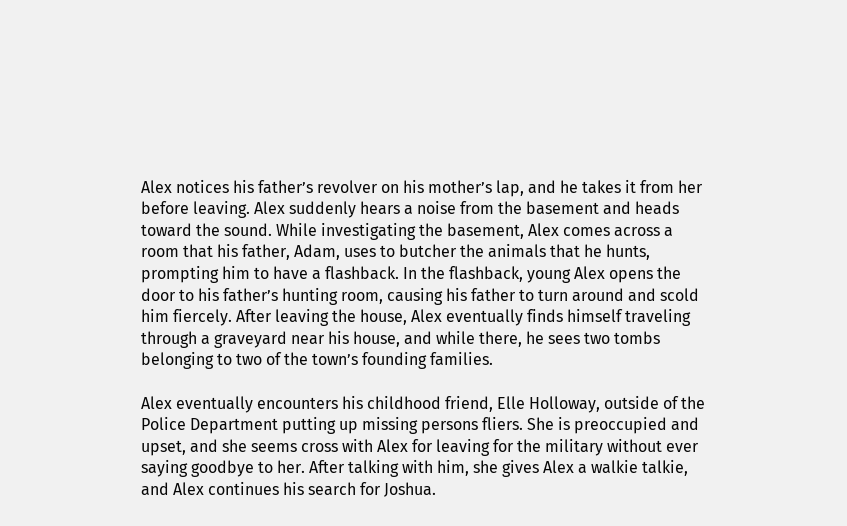Alex notices his father’s revolver on his mother’s lap, and he takes it from her before leaving. Alex suddenly hears a noise from the basement and heads toward the sound. While investigating the basement, Alex comes across a room that his father, Adam, uses to butcher the animals that he hunts, prompting him to have a flashback. In the flashback, young Alex opens the door to his father’s hunting room, causing his father to turn around and scold him fiercely. After leaving the house, Alex eventually finds himself traveling through a graveyard near his house, and while there, he sees two tombs belonging to two of the town’s founding families.

Alex eventually encounters his childhood friend, Elle Holloway, outside of the Police Department putting up missing persons fliers. She is preoccupied and upset, and she seems cross with Alex for leaving for the military without ever saying goodbye to her. After talking with him, she gives Alex a walkie talkie, and Alex continues his search for Joshua.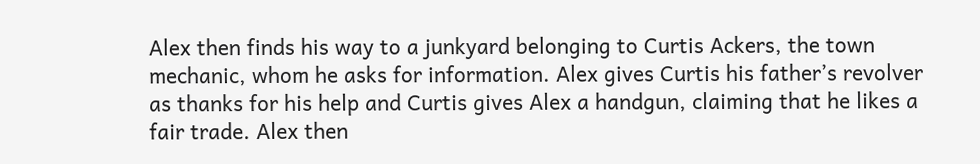Alex then finds his way to a junkyard belonging to Curtis Ackers, the town mechanic, whom he asks for information. Alex gives Curtis his father’s revolver as thanks for his help and Curtis gives Alex a handgun, claiming that he likes a fair trade. Alex then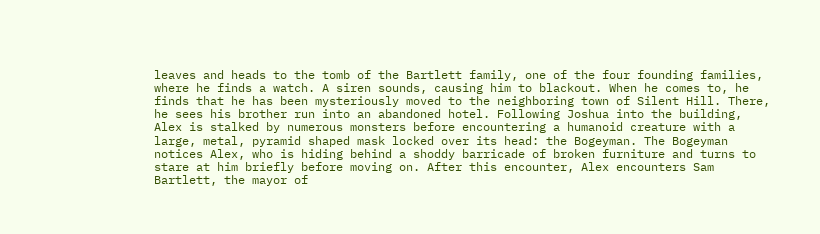leaves and heads to the tomb of the Bartlett family, one of the four founding families, where he finds a watch. A siren sounds, causing him to blackout. When he comes to, he finds that he has been mysteriously moved to the neighboring town of Silent Hill. There, he sees his brother run into an abandoned hotel. Following Joshua into the building, Alex is stalked by numerous monsters before encountering a humanoid creature with a large, metal, pyramid shaped mask locked over its head: the Bogeyman. The Bogeyman notices Alex, who is hiding behind a shoddy barricade of broken furniture and turns to stare at him briefly before moving on. After this encounter, Alex encounters Sam Bartlett, the mayor of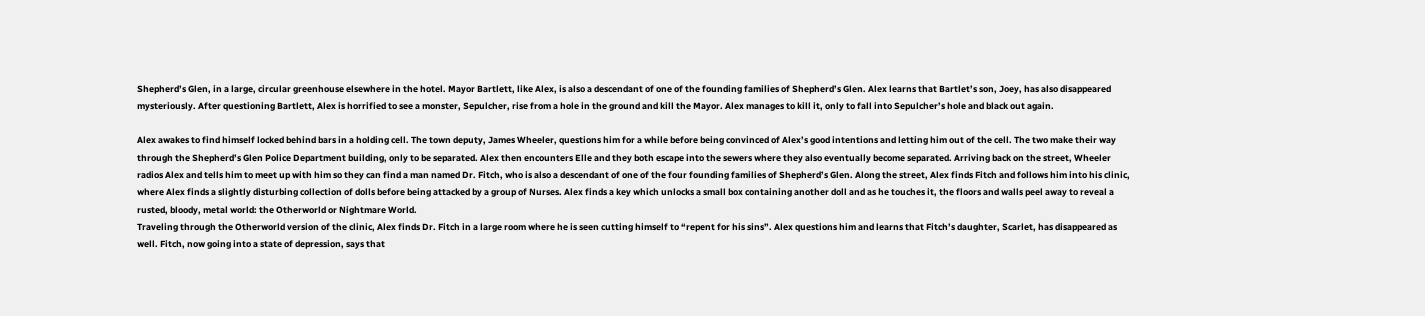Shepherd’s Glen, in a large, circular greenhouse elsewhere in the hotel. Mayor Bartlett, like Alex, is also a descendant of one of the founding families of Shepherd’s Glen. Alex learns that Bartlet’s son, Joey, has also disappeared mysteriously. After questioning Bartlett, Alex is horrified to see a monster, Sepulcher, rise from a hole in the ground and kill the Mayor. Alex manages to kill it, only to fall into Sepulcher’s hole and black out again.

Alex awakes to find himself locked behind bars in a holding cell. The town deputy, James Wheeler, questions him for a while before being convinced of Alex’s good intentions and letting him out of the cell. The two make their way through the Shepherd’s Glen Police Department building, only to be separated. Alex then encounters Elle and they both escape into the sewers where they also eventually become separated. Arriving back on the street, Wheeler radios Alex and tells him to meet up with him so they can find a man named Dr. Fitch, who is also a descendant of one of the four founding families of Shepherd’s Glen. Along the street, Alex finds Fitch and follows him into his clinic, where Alex finds a slightly disturbing collection of dolls before being attacked by a group of Nurses. Alex finds a key which unlocks a small box containing another doll and as he touches it, the floors and walls peel away to reveal a rusted, bloody, metal world: the Otherworld or Nightmare World.
Traveling through the Otherworld version of the clinic, Alex finds Dr. Fitch in a large room where he is seen cutting himself to “repent for his sins”. Alex questions him and learns that Fitch’s daughter, Scarlet, has disappeared as well. Fitch, now going into a state of depression, says that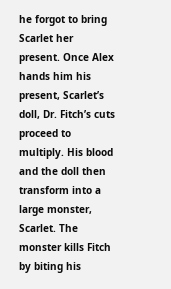he forgot to bring Scarlet her present. Once Alex hands him his present, Scarlet’s doll, Dr. Fitch’s cuts proceed to multiply. His blood and the doll then transform into a large monster, Scarlet. The monster kills Fitch by biting his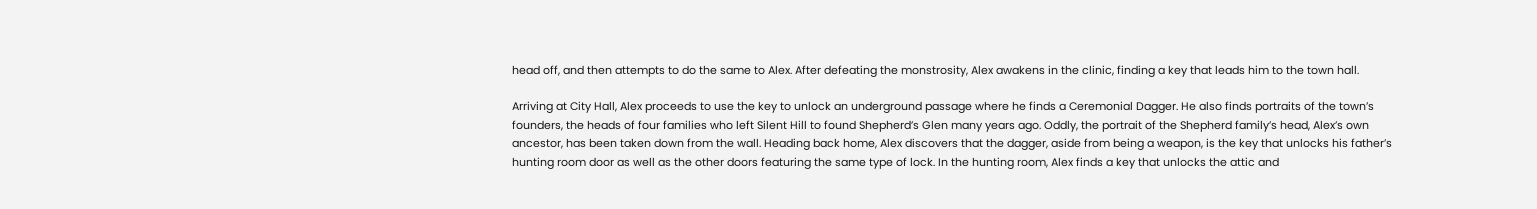head off, and then attempts to do the same to Alex. After defeating the monstrosity, Alex awakens in the clinic, finding a key that leads him to the town hall.

Arriving at City Hall, Alex proceeds to use the key to unlock an underground passage where he finds a Ceremonial Dagger. He also finds portraits of the town’s founders, the heads of four families who left Silent Hill to found Shepherd’s Glen many years ago. Oddly, the portrait of the Shepherd family’s head, Alex’s own ancestor, has been taken down from the wall. Heading back home, Alex discovers that the dagger, aside from being a weapon, is the key that unlocks his father’s hunting room door as well as the other doors featuring the same type of lock. In the hunting room, Alex finds a key that unlocks the attic and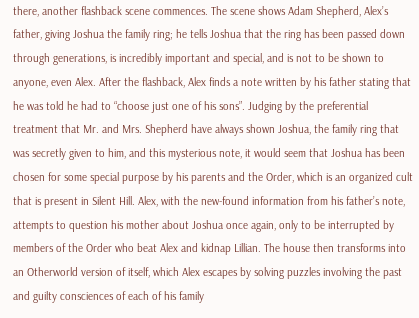there, another flashback scene commences. The scene shows Adam Shepherd, Alex’s father, giving Joshua the family ring; he tells Joshua that the ring has been passed down through generations, is incredibly important and special, and is not to be shown to anyone, even Alex. After the flashback, Alex finds a note written by his father stating that he was told he had to “choose just one of his sons”. Judging by the preferential treatment that Mr. and Mrs. Shepherd have always shown Joshua, the family ring that was secretly given to him, and this mysterious note, it would seem that Joshua has been chosen for some special purpose by his parents and the Order, which is an organized cult that is present in Silent Hill. Alex, with the new-found information from his father’s note, attempts to question his mother about Joshua once again, only to be interrupted by members of the Order who beat Alex and kidnap Lillian. The house then transforms into an Otherworld version of itself, which Alex escapes by solving puzzles involving the past and guilty consciences of each of his family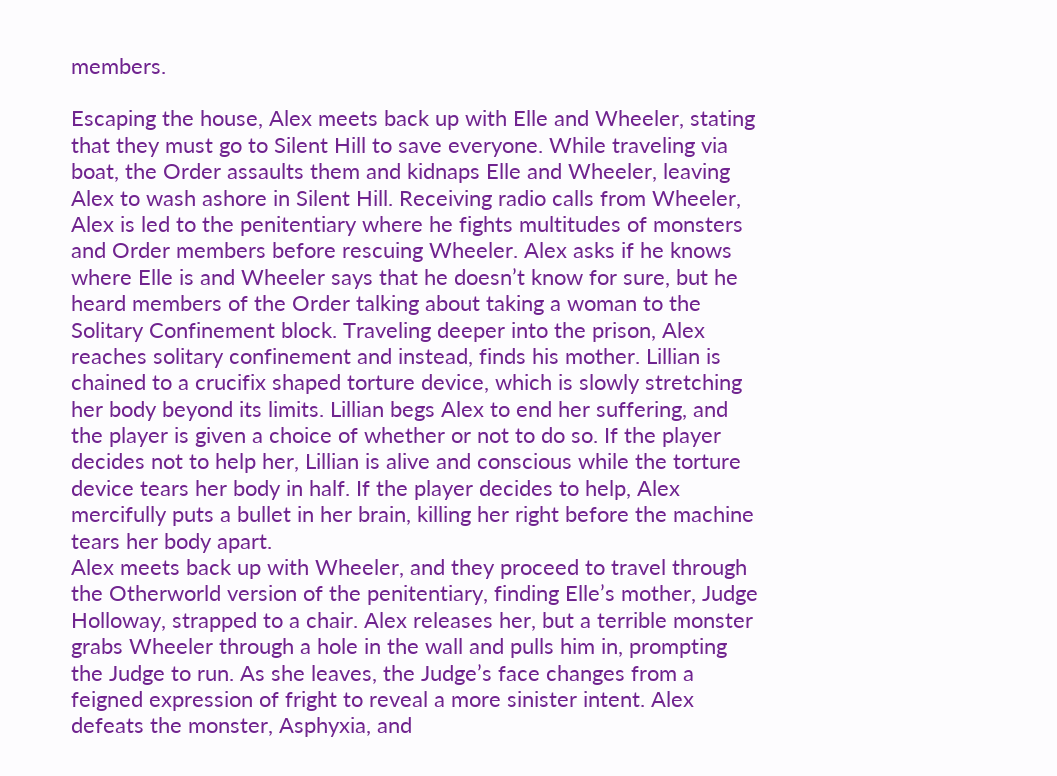members.

Escaping the house, Alex meets back up with Elle and Wheeler, stating that they must go to Silent Hill to save everyone. While traveling via boat, the Order assaults them and kidnaps Elle and Wheeler, leaving Alex to wash ashore in Silent Hill. Receiving radio calls from Wheeler, Alex is led to the penitentiary where he fights multitudes of monsters and Order members before rescuing Wheeler. Alex asks if he knows where Elle is and Wheeler says that he doesn’t know for sure, but he heard members of the Order talking about taking a woman to the Solitary Confinement block. Traveling deeper into the prison, Alex reaches solitary confinement and instead, finds his mother. Lillian is chained to a crucifix shaped torture device, which is slowly stretching her body beyond its limits. Lillian begs Alex to end her suffering, and the player is given a choice of whether or not to do so. If the player decides not to help her, Lillian is alive and conscious while the torture device tears her body in half. If the player decides to help, Alex mercifully puts a bullet in her brain, killing her right before the machine tears her body apart.
Alex meets back up with Wheeler, and they proceed to travel through the Otherworld version of the penitentiary, finding Elle’s mother, Judge Holloway, strapped to a chair. Alex releases her, but a terrible monster grabs Wheeler through a hole in the wall and pulls him in, prompting the Judge to run. As she leaves, the Judge’s face changes from a feigned expression of fright to reveal a more sinister intent. Alex defeats the monster, Asphyxia, and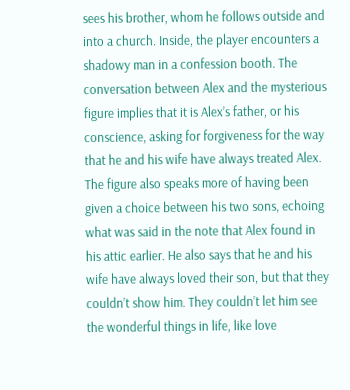sees his brother, whom he follows outside and into a church. Inside, the player encounters a shadowy man in a confession booth. The conversation between Alex and the mysterious figure implies that it is Alex’s father, or his conscience, asking for forgiveness for the way that he and his wife have always treated Alex. The figure also speaks more of having been given a choice between his two sons, echoing what was said in the note that Alex found in his attic earlier. He also says that he and his wife have always loved their son, but that they couldn’t show him. They couldn’t let him see the wonderful things in life, like love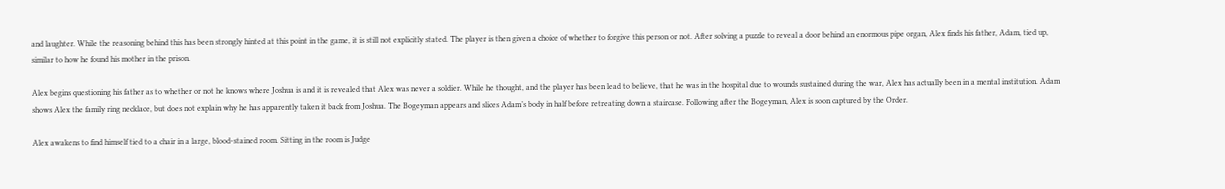and laughter. While the reasoning behind this has been strongly hinted at this point in the game, it is still not explicitly stated. The player is then given a choice of whether to forgive this person or not. After solving a puzzle to reveal a door behind an enormous pipe organ, Alex finds his father, Adam, tied up, similar to how he found his mother in the prison.

Alex begins questioning his father as to whether or not he knows where Joshua is and it is revealed that Alex was never a soldier. While he thought, and the player has been lead to believe, that he was in the hospital due to wounds sustained during the war, Alex has actually been in a mental institution. Adam shows Alex the family ring necklace, but does not explain why he has apparently taken it back from Joshua. The Bogeyman appears and slices Adam’s body in half before retreating down a staircase. Following after the Bogeyman, Alex is soon captured by the Order.

Alex awakens to find himself tied to a chair in a large, blood-stained room. Sitting in the room is Judge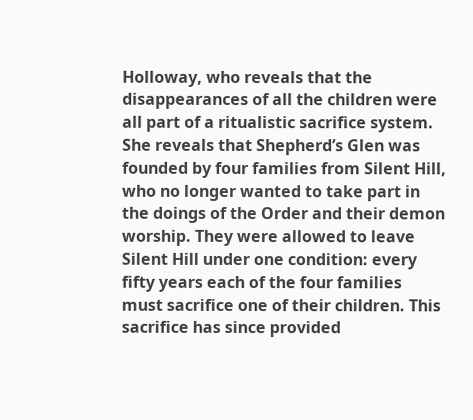Holloway, who reveals that the disappearances of all the children were all part of a ritualistic sacrifice system. She reveals that Shepherd’s Glen was founded by four families from Silent Hill, who no longer wanted to take part in the doings of the Order and their demon worship. They were allowed to leave Silent Hill under one condition: every fifty years each of the four families must sacrifice one of their children. This sacrifice has since provided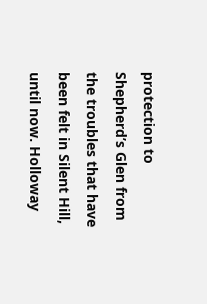protection to Shepherd’s Glen from the troubles that have been felt in Silent Hill, until now. Holloway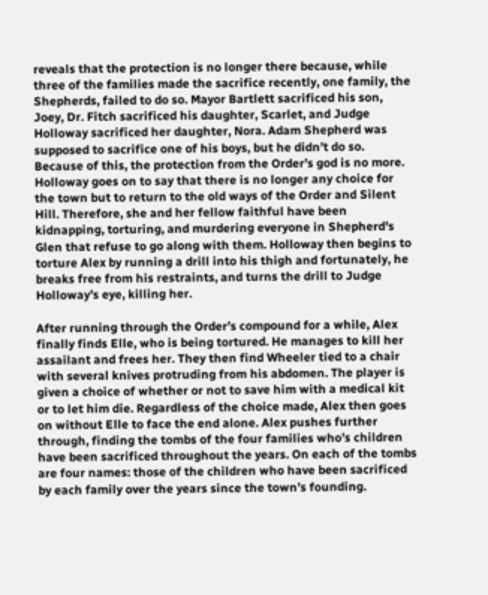reveals that the protection is no longer there because, while three of the families made the sacrifice recently, one family, the Shepherds, failed to do so. Mayor Bartlett sacrificed his son, Joey, Dr. Fitch sacrificed his daughter, Scarlet, and Judge Holloway sacrificed her daughter, Nora. Adam Shepherd was supposed to sacrifice one of his boys, but he didn’t do so. Because of this, the protection from the Order’s god is no more. Holloway goes on to say that there is no longer any choice for the town but to return to the old ways of the Order and Silent Hill. Therefore, she and her fellow faithful have been kidnapping, torturing, and murdering everyone in Shepherd’s Glen that refuse to go along with them. Holloway then begins to torture Alex by running a drill into his thigh and fortunately, he breaks free from his restraints, and turns the drill to Judge Holloway’s eye, killing her.

After running through the Order’s compound for a while, Alex finally finds Elle, who is being tortured. He manages to kill her assailant and frees her. They then find Wheeler tied to a chair with several knives protruding from his abdomen. The player is given a choice of whether or not to save him with a medical kit or to let him die. Regardless of the choice made, Alex then goes on without Elle to face the end alone. Alex pushes further through, finding the tombs of the four families who’s children have been sacrificed throughout the years. On each of the tombs are four names: those of the children who have been sacrificed by each family over the years since the town’s founding.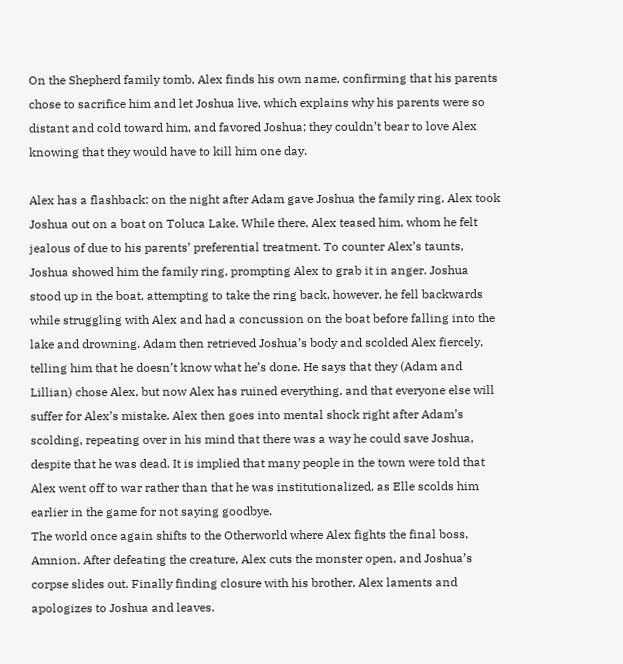On the Shepherd family tomb, Alex finds his own name, confirming that his parents chose to sacrifice him and let Joshua live, which explains why his parents were so distant and cold toward him, and favored Joshua; they couldn’t bear to love Alex knowing that they would have to kill him one day.

Alex has a flashback: on the night after Adam gave Joshua the family ring, Alex took Joshua out on a boat on Toluca Lake. While there, Alex teased him, whom he felt jealous of due to his parents’ preferential treatment. To counter Alex’s taunts, Joshua showed him the family ring, prompting Alex to grab it in anger. Joshua stood up in the boat, attempting to take the ring back, however, he fell backwards while struggling with Alex and had a concussion on the boat before falling into the lake and drowning. Adam then retrieved Joshua’s body and scolded Alex fiercely, telling him that he doesn’t know what he’s done. He says that they (Adam and Lillian) chose Alex, but now Alex has ruined everything, and that everyone else will suffer for Alex’s mistake. Alex then goes into mental shock right after Adam’s scolding, repeating over in his mind that there was a way he could save Joshua, despite that he was dead. It is implied that many people in the town were told that Alex went off to war rather than that he was institutionalized, as Elle scolds him earlier in the game for not saying goodbye.
The world once again shifts to the Otherworld where Alex fights the final boss, Amnion. After defeating the creature, Alex cuts the monster open, and Joshua’s corpse slides out. Finally finding closure with his brother, Alex laments and apologizes to Joshua and leaves.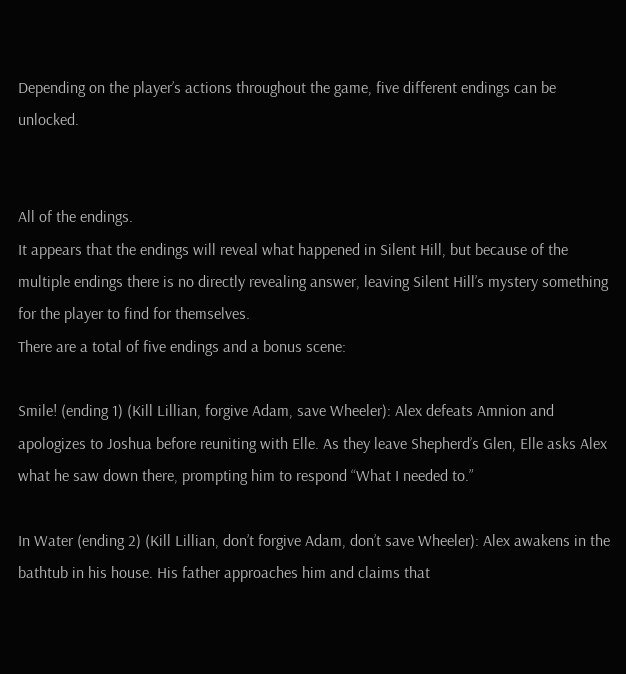Depending on the player’s actions throughout the game, five different endings can be unlocked.


All of the endings.
It appears that the endings will reveal what happened in Silent Hill, but because of the multiple endings there is no directly revealing answer, leaving Silent Hill’s mystery something for the player to find for themselves.
There are a total of five endings and a bonus scene:

Smile! (ending 1) (Kill Lillian, forgive Adam, save Wheeler): Alex defeats Amnion and apologizes to Joshua before reuniting with Elle. As they leave Shepherd’s Glen, Elle asks Alex what he saw down there, prompting him to respond “What I needed to.”

In Water (ending 2) (Kill Lillian, don’t forgive Adam, don’t save Wheeler): Alex awakens in the bathtub in his house. His father approaches him and claims that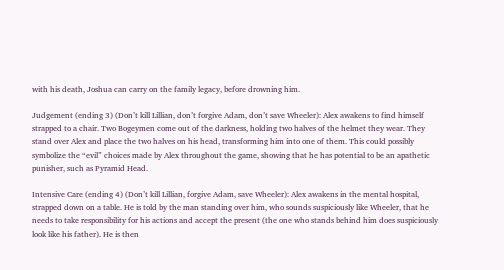with his death, Joshua can carry on the family legacy, before drowning him.

Judgement (ending 3) (Don’t kill Lillian, don’t forgive Adam, don’t save Wheeler): Alex awakens to find himself strapped to a chair. Two Bogeymen come out of the darkness, holding two halves of the helmet they wear. They stand over Alex and place the two halves on his head, transforming him into one of them. This could possibly symbolize the “evil” choices made by Alex throughout the game, showing that he has potential to be an apathetic punisher, such as Pyramid Head.

Intensive Care (ending 4) (Don’t kill Lillian, forgive Adam, save Wheeler): Alex awakens in the mental hospital, strapped down on a table. He is told by the man standing over him, who sounds suspiciously like Wheeler, that he needs to take responsibility for his actions and accept the present (the one who stands behind him does suspiciously look like his father). He is then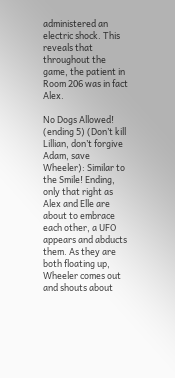administered an electric shock. This reveals that throughout the game, the patient in Room 206 was in fact Alex.

No Dogs Allowed! (ending 5) (Don’t kill Lillian, don’t forgive Adam, save Wheeler): Similar to the Smile! Ending, only that right as Alex and Elle are about to embrace each other, a UFO appears and abducts them. As they are both floating up, Wheeler comes out and shouts about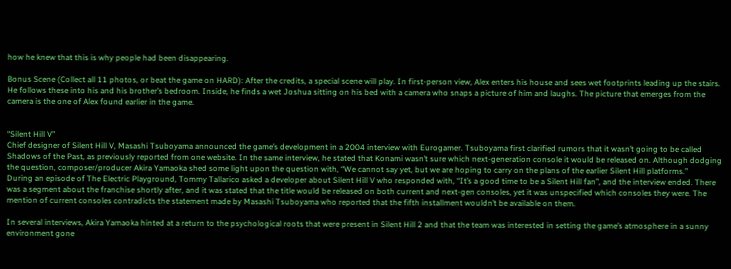how he knew that this is why people had been disappearing.

Bonus Scene (Collect all 11 photos, or beat the game on HARD): After the credits, a special scene will play. In first-person view, Alex enters his house and sees wet footprints leading up the stairs. He follows these into his and his brother’s bedroom. Inside, he finds a wet Joshua sitting on his bed with a camera who snaps a picture of him and laughs. The picture that emerges from the camera is the one of Alex found earlier in the game.


“Silent Hill V”
Chief designer of Silent Hill V, Masashi Tsuboyama announced the game’s development in a 2004 interview with Eurogamer. Tsuboyama first clarified rumors that it wasn’t going to be called Shadows of the Past, as previously reported from one website. In the same interview, he stated that Konami wasn’t sure which next-generation console it would be released on. Although dodging the question, composer/producer Akira Yamaoka shed some light upon the question with, “We cannot say yet, but we are hoping to carry on the plans of the earlier Silent Hill platforms.”
During an episode of The Electric Playground, Tommy Tallarico asked a developer about Silent Hill V who responded with, “It’s a good time to be a Silent Hill fan”, and the interview ended. There was a segment about the franchise shortly after, and it was stated that the title would be released on both current and next-gen consoles, yet it was unspecified which consoles they were. The mention of current consoles contradicts the statement made by Masashi Tsuboyama who reported that the fifth installment wouldn’t be available on them.

In several interviews, Akira Yamaoka hinted at a return to the psychological roots that were present in Silent Hill 2 and that the team was interested in setting the game’s atmosphere in a sunny environment gone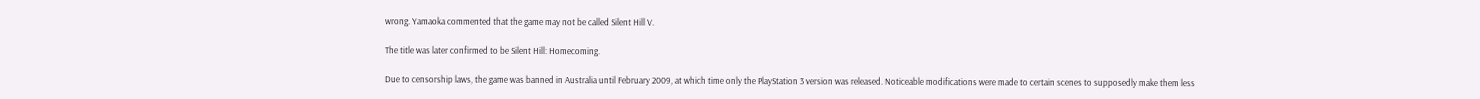wrong. Yamaoka commented that the game may not be called Silent Hill V.

The title was later confirmed to be Silent Hill: Homecoming.

Due to censorship laws, the game was banned in Australia until February 2009, at which time only the PlayStation 3 version was released. Noticeable modifications were made to certain scenes to supposedly make them less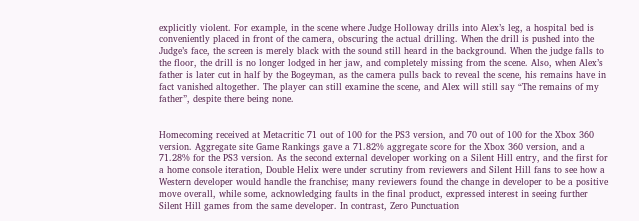explicitly violent. For example, in the scene where Judge Holloway drills into Alex’s leg, a hospital bed is conveniently placed in front of the camera, obscuring the actual drilling. When the drill is pushed into the Judge’s face, the screen is merely black with the sound still heard in the background. When the judge falls to the floor, the drill is no longer lodged in her jaw, and completely missing from the scene. Also, when Alex’s father is later cut in half by the Bogeyman, as the camera pulls back to reveal the scene, his remains have in fact vanished altogether. The player can still examine the scene, and Alex will still say “The remains of my father”, despite there being none.


Homecoming received at Metacritic 71 out of 100 for the PS3 version, and 70 out of 100 for the Xbox 360 version. Aggregate site Game Rankings gave a 71.82% aggregate score for the Xbox 360 version, and a 71.28% for the PS3 version. As the second external developer working on a Silent Hill entry, and the first for a home console iteration, Double Helix were under scrutiny from reviewers and Silent Hill fans to see how a Western developer would handle the franchise; many reviewers found the change in developer to be a positive move overall, while some, acknowledging faults in the final product, expressed interest in seeing further Silent Hill games from the same developer. In contrast, Zero Punctuation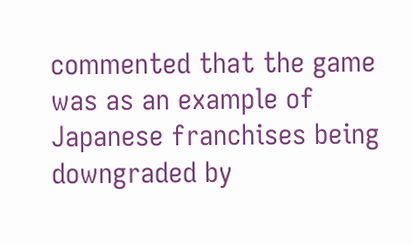commented that the game was as an example of Japanese franchises being downgraded by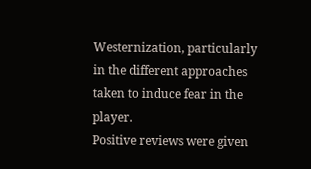Westernization, particularly in the different approaches taken to induce fear in the player.
Positive reviews were given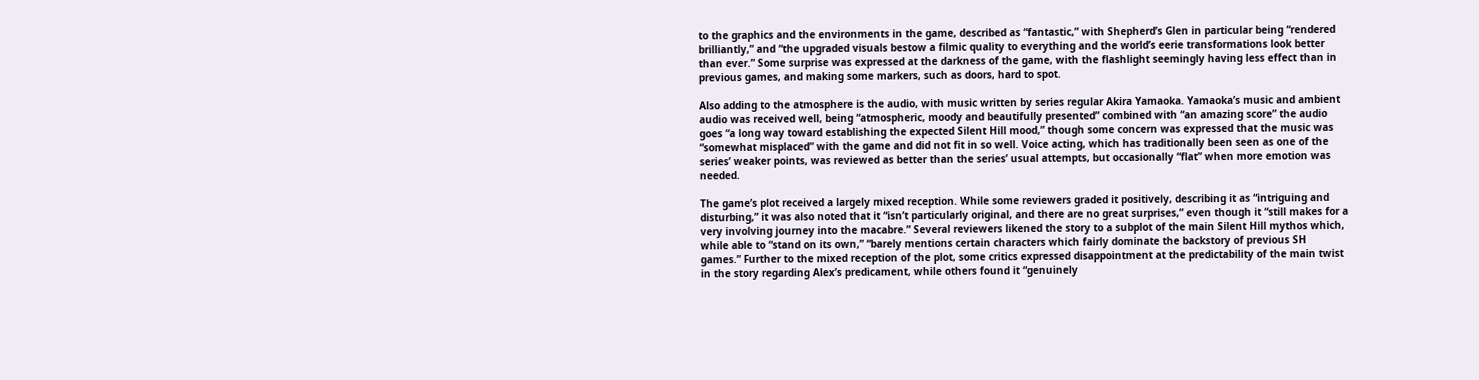to the graphics and the environments in the game, described as “fantastic,” with Shepherd’s Glen in particular being “rendered brilliantly,” and “the upgraded visuals bestow a filmic quality to everything and the world’s eerie transformations look better than ever.” Some surprise was expressed at the darkness of the game, with the flashlight seemingly having less effect than in previous games, and making some markers, such as doors, hard to spot.

Also adding to the atmosphere is the audio, with music written by series regular Akira Yamaoka. Yamaoka’s music and ambient audio was received well, being “atmospheric, moody and beautifully presented” combined with “an amazing score” the audio goes “a long way toward establishing the expected Silent Hill mood,” though some concern was expressed that the music was “somewhat misplaced” with the game and did not fit in so well. Voice acting, which has traditionally been seen as one of the series’ weaker points, was reviewed as better than the series’ usual attempts, but occasionally “flat” when more emotion was needed.

The game’s plot received a largely mixed reception. While some reviewers graded it positively, describing it as “intriguing and disturbing,” it was also noted that it “isn’t particularly original, and there are no great surprises,” even though it “still makes for a very involving journey into the macabre.” Several reviewers likened the story to a subplot of the main Silent Hill mythos which, while able to “stand on its own,” “barely mentions certain characters which fairly dominate the backstory of previous SH games.” Further to the mixed reception of the plot, some critics expressed disappointment at the predictability of the main twist in the story regarding Alex’s predicament, while others found it “genuinely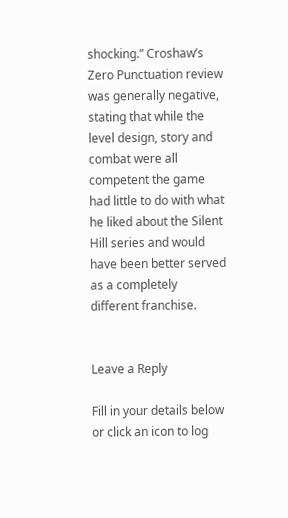shocking.” Croshaw’s Zero Punctuation review was generally negative, stating that while the level design, story and combat were all competent the game had little to do with what he liked about the Silent Hill series and would have been better served as a completely different franchise.


Leave a Reply

Fill in your details below or click an icon to log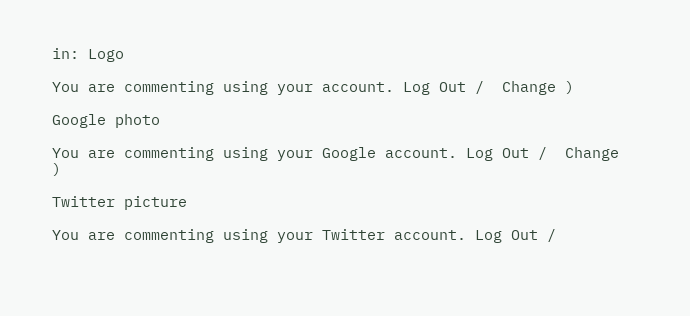in: Logo

You are commenting using your account. Log Out /  Change )

Google photo

You are commenting using your Google account. Log Out /  Change )

Twitter picture

You are commenting using your Twitter account. Log Out /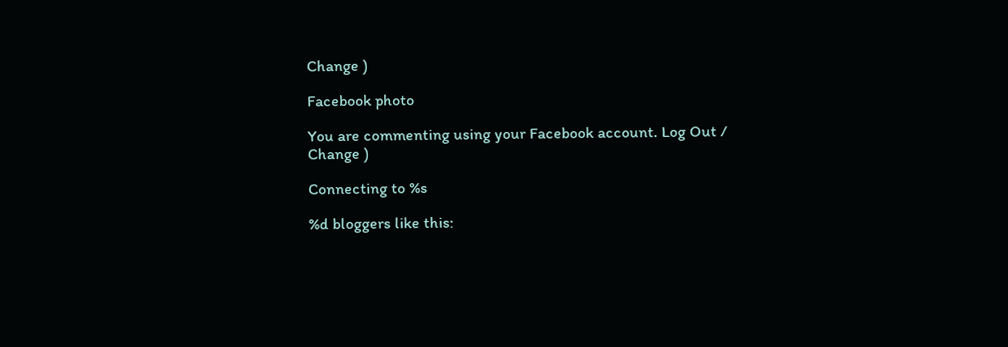Change )

Facebook photo

You are commenting using your Facebook account. Log Out /  Change )

Connecting to %s

%d bloggers like this: